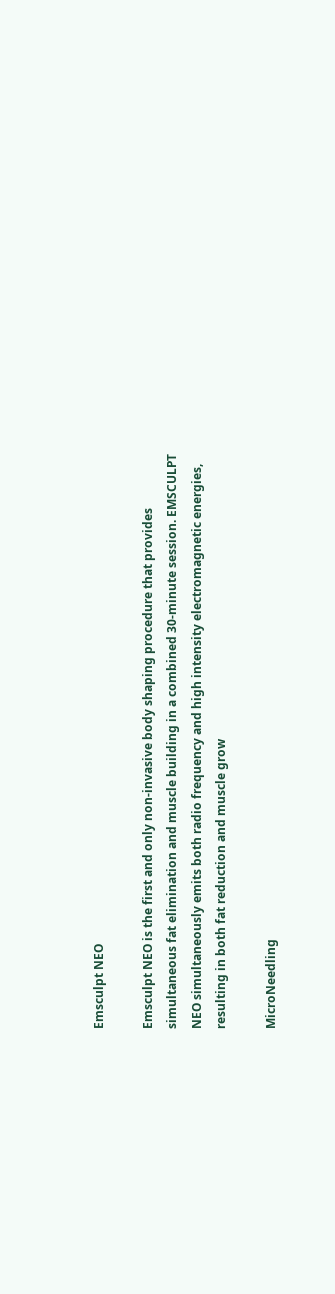Emsculpt NEO

Emsculpt NEO is the first and only non-invasive body shaping procedure that provides simultaneous fat elimination and muscle building in a combined 30-minute session. EMSCULPT NEO simultaneously emits both radio frequency and high intensity electromagnetic energies, resulting in both fat reduction and muscle grow

MicroNeedling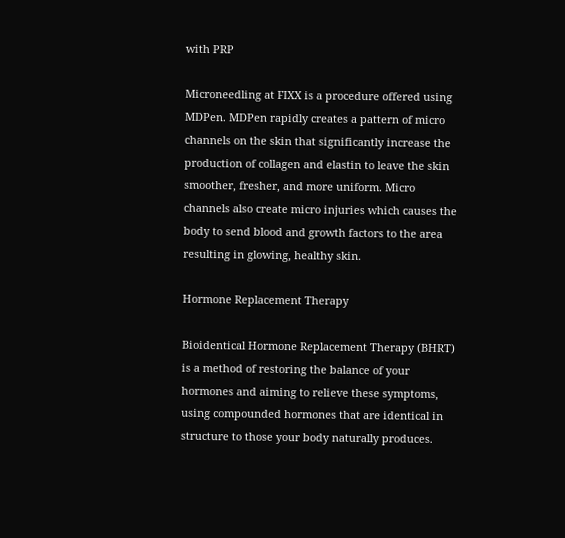with PRP

Microneedling at FIXX is a procedure offered using MDPen. MDPen rapidly creates a pattern of micro channels on the skin that significantly increase the production of collagen and elastin to leave the skin smoother, fresher, and more uniform. Micro channels also create micro injuries which causes the body to send blood and growth factors to the area resulting in glowing, healthy skin.

Hormone Replacement Therapy

Bioidentical Hormone Replacement Therapy (BHRT) is a method of restoring the balance of your hormones and aiming to relieve these symptoms, using compounded hormones that are identical in structure to those your body naturally produces.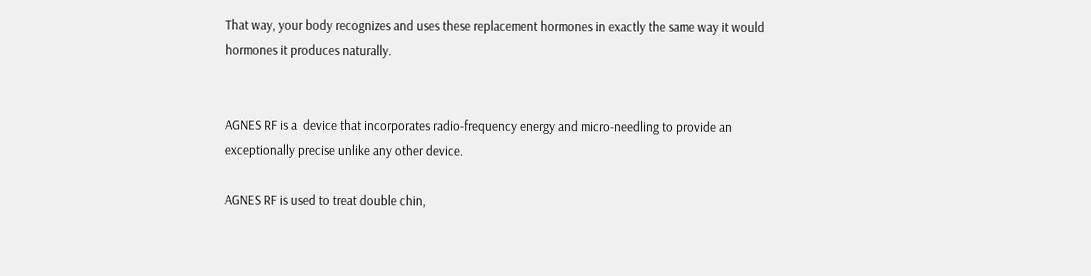That way, your body recognizes and uses these replacement hormones in exactly the same way it would hormones it produces naturally.


AGNES RF is a  device that incorporates radio-frequency energy and micro-needling to provide an exceptionally precise unlike any other device.

AGNES RF is used to treat double chin,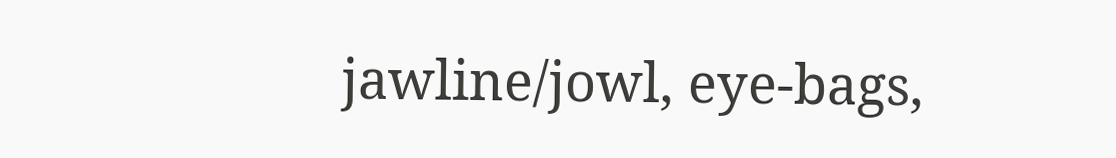jawline/jowl, eye-bags,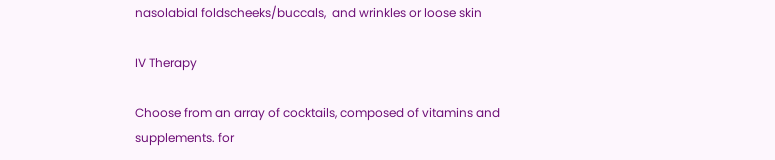nasolabial foldscheeks/buccals,  and wrinkles or loose skin

IV Therapy

Choose from an array of cocktails, composed of vitamins and supplements. for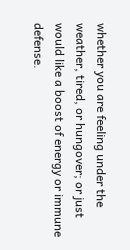whether you are feeling under the weather, tired, or hungover; or just would like a boost of energy or immune defense.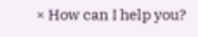× How can I help you?